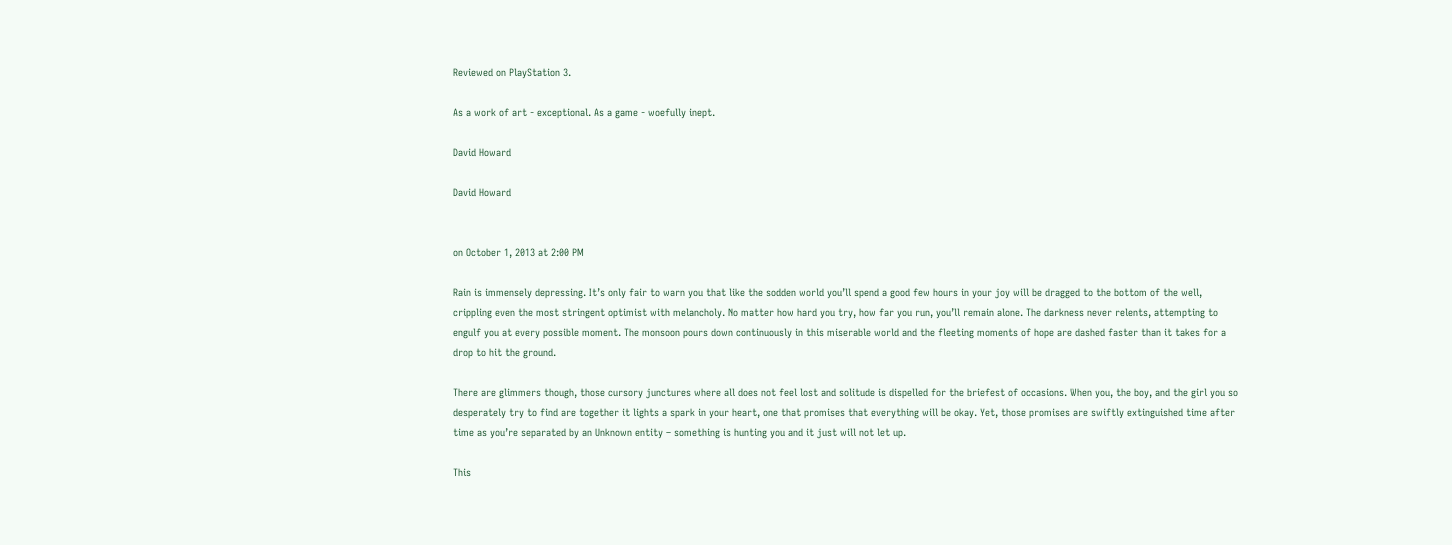Reviewed on PlayStation 3.

As a work of art - exceptional. As a game - woefully inept.

David Howard

David Howard


on October 1, 2013 at 2:00 PM

Rain is immensely depressing. It’s only fair to warn you that like the sodden world you’ll spend a good few hours in your joy will be dragged to the bottom of the well, crippling even the most stringent optimist with melancholy. No matter how hard you try, how far you run, you’ll remain alone. The darkness never relents, attempting to engulf you at every possible moment. The monsoon pours down continuously in this miserable world and the fleeting moments of hope are dashed faster than it takes for a drop to hit the ground.

There are glimmers though, those cursory junctures where all does not feel lost and solitude is dispelled for the briefest of occasions. When you, the boy, and the girl you so desperately try to find are together it lights a spark in your heart, one that promises that everything will be okay. Yet, those promises are swiftly extinguished time after time as you’re separated by an Unknown entity – something is hunting you and it just will not let up.

This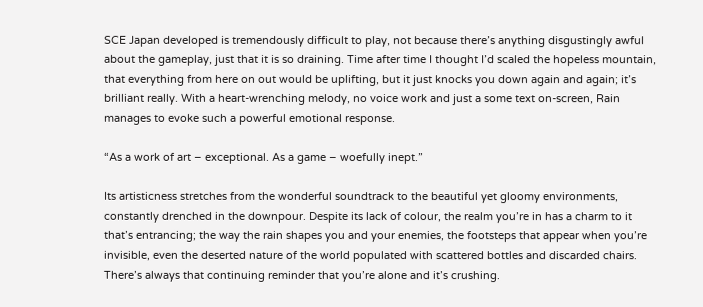SCE Japan developed is tremendously difficult to play, not because there’s anything disgustingly awful about the gameplay, just that it is so draining. Time after time I thought I’d scaled the hopeless mountain, that everything from here on out would be uplifting, but it just knocks you down again and again; it’s brilliant really. With a heart-wrenching melody, no voice work and just a some text on-screen, Rain manages to evoke such a powerful emotional response.

“As a work of art – exceptional. As a game – woefully inept.”

Its artisticness stretches from the wonderful soundtrack to the beautiful yet gloomy environments, constantly drenched in the downpour. Despite its lack of colour, the realm you’re in has a charm to it that’s entrancing; the way the rain shapes you and your enemies, the footsteps that appear when you’re invisible, even the deserted nature of the world populated with scattered bottles and discarded chairs. There’s always that continuing reminder that you’re alone and it’s crushing.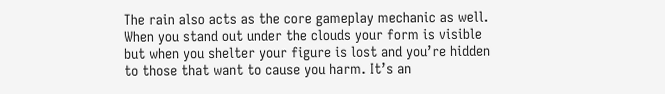The rain also acts as the core gameplay mechanic as well. When you stand out under the clouds your form is visible but when you shelter your figure is lost and you’re hidden to those that want to cause you harm. It’s an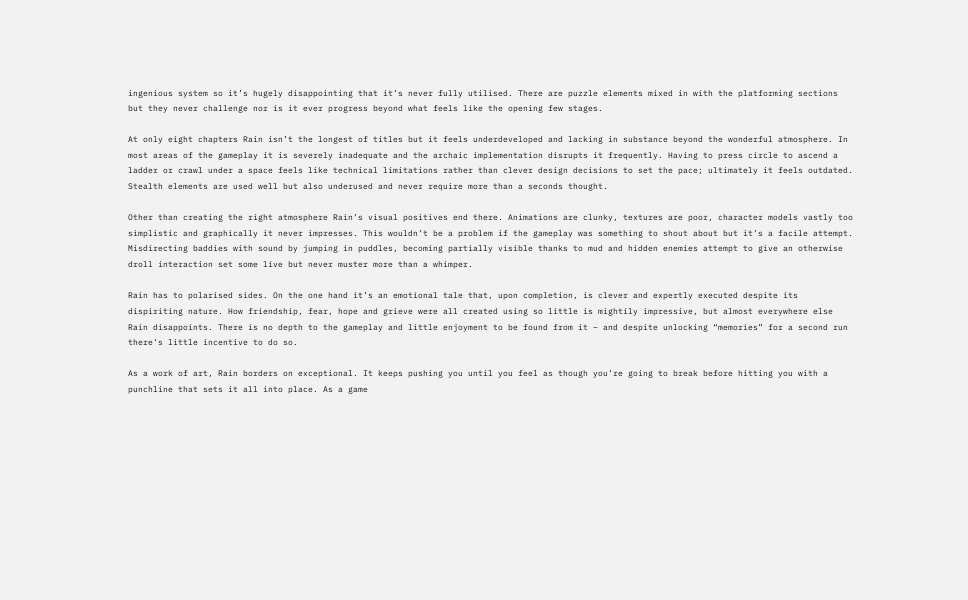ingenious system so it’s hugely disappointing that it’s never fully utilised. There are puzzle elements mixed in with the platforming sections but they never challenge nor is it ever progress beyond what feels like the opening few stages.

At only eight chapters Rain isn’t the longest of titles but it feels underdeveloped and lacking in substance beyond the wonderful atmosphere. In most areas of the gameplay it is severely inadequate and the archaic implementation disrupts it frequently. Having to press circle to ascend a ladder or crawl under a space feels like technical limitations rather than clever design decisions to set the pace; ultimately it feels outdated. Stealth elements are used well but also underused and never require more than a seconds thought.

Other than creating the right atmosphere Rain’s visual positives end there. Animations are clunky, textures are poor, character models vastly too simplistic and graphically it never impresses. This wouldn’t be a problem if the gameplay was something to shout about but it’s a facile attempt. Misdirecting baddies with sound by jumping in puddles, becoming partially visible thanks to mud and hidden enemies attempt to give an otherwise droll interaction set some live but never muster more than a whimper.

Rain has to polarised sides. On the one hand it’s an emotional tale that, upon completion, is clever and expertly executed despite its dispiriting nature. How friendship, fear, hope and grieve were all created using so little is mightily impressive, but almost everywhere else Rain disappoints. There is no depth to the gameplay and little enjoyment to be found from it – and despite unlocking “memories” for a second run there’s little incentive to do so.

As a work of art, Rain borders on exceptional. It keeps pushing you until you feel as though you’re going to break before hitting you with a punchline that sets it all into place. As a game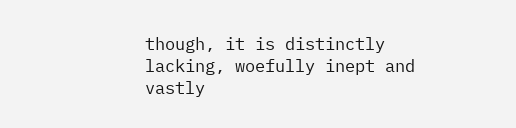though, it is distinctly lacking, woefully inept and vastly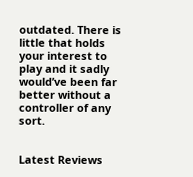outdated. There is little that holds your interest to play and it sadly would’ve been far better without a controller of any sort.


Latest Reviews